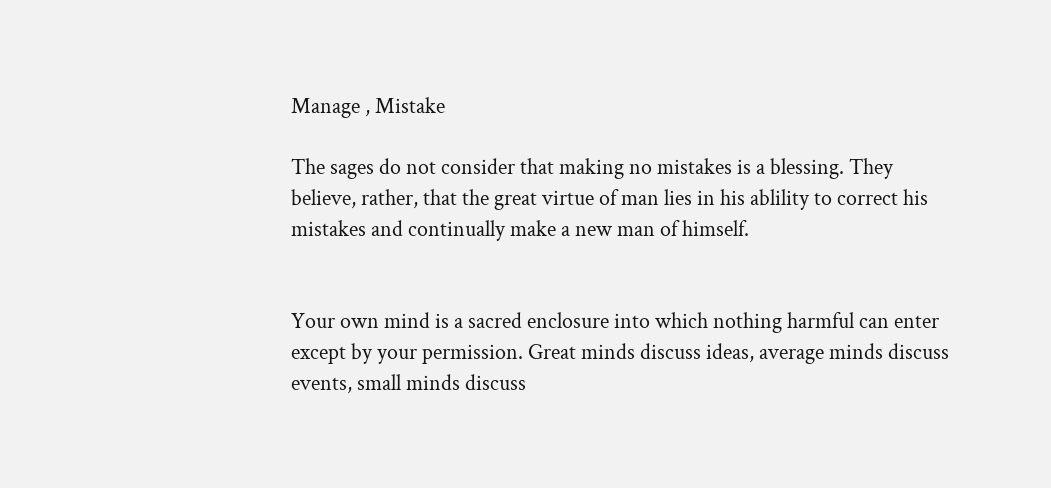Manage , Mistake

The sages do not consider that making no mistakes is a blessing. They believe, rather, that the great virtue of man lies in his ablility to correct his mistakes and continually make a new man of himself.


Your own mind is a sacred enclosure into which nothing harmful can enter except by your permission. Great minds discuss ideas, average minds discuss events, small minds discuss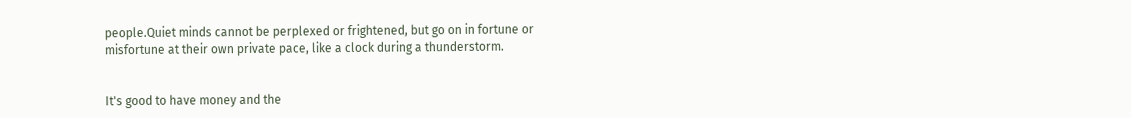people.Quiet minds cannot be perplexed or frightened, but go on in fortune or misfortune at their own private pace, like a clock during a thunderstorm.


It's good to have money and the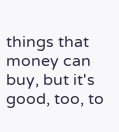things that money can buy, but it's good, too, to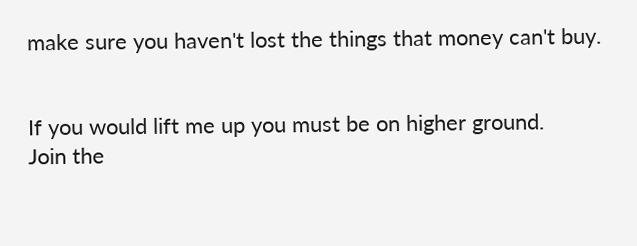make sure you haven't lost the things that money can't buy.


If you would lift me up you must be on higher ground.
Join the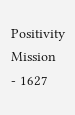Positivity Mission  - 1627